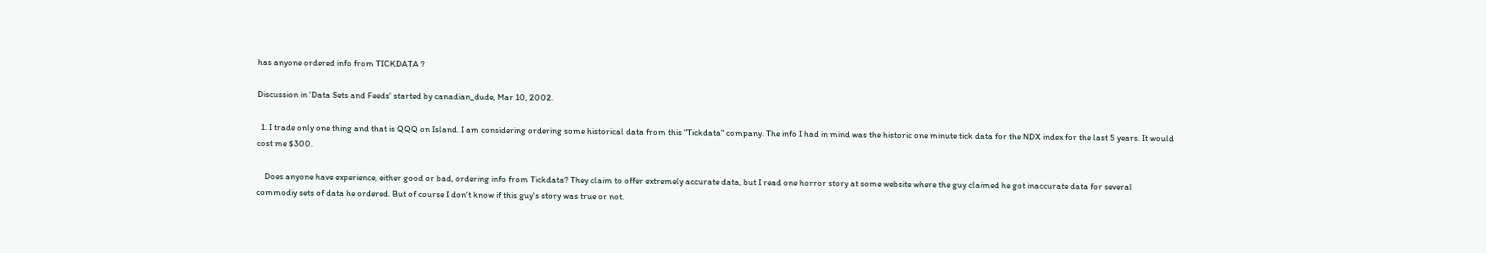has anyone ordered info from TICKDATA ?

Discussion in 'Data Sets and Feeds' started by canadian_dude, Mar 10, 2002.

  1. I trade only one thing and that is QQQ on Island. I am considering ordering some historical data from this "Tickdata" company. The info I had in mind was the historic one minute tick data for the NDX index for the last 5 years. It would cost me $300.

    Does anyone have experience, either good or bad, ordering info from Tickdata? They claim to offer extremely accurate data, but I read one horror story at some website where the guy claimed he got inaccurate data for several commodiy sets of data he ordered. But of course I don't know if this guy's story was true or not.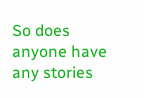So does anyone have any stories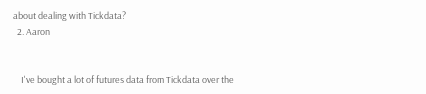about dealing with Tickdata?
  2. Aaron


    I've bought a lot of futures data from Tickdata over the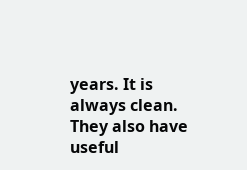years. It is always clean. They also have useful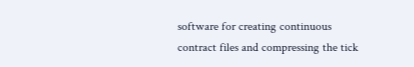software for creating continuous contract files and compressing the tick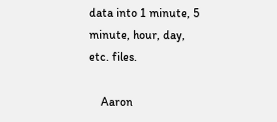data into 1 minute, 5 minute, hour, day, etc. files.

    Aaron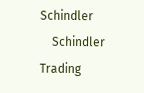Schindler
    Schindler Trading